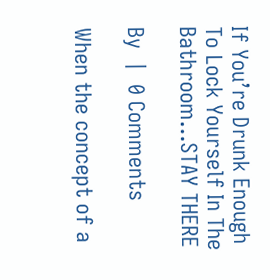If You’re Drunk Enough To Lock Yourself In The Bathroom…STAY THERE

By  |  0 Comments

When the concept of a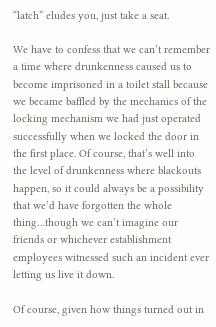“latch” eludes you, just take a seat.

We have to confess that we can’t remember a time where drunkenness caused us to become imprisoned in a toilet stall because we became baffled by the mechanics of the locking mechanism we had just operated successfully when we locked the door in the first place. Of course, that’s well into the level of drunkenness where blackouts happen, so it could always be a possibility that we’d have forgotten the whole thing…though we can’t imagine our friends or whichever establishment employees witnessed such an incident ever letting us live it down.

Of course, given how things turned out in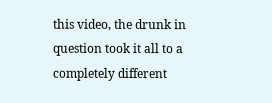this video, the drunk in question took it all to a completely different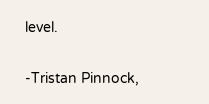level.

-Tristan Pinnock,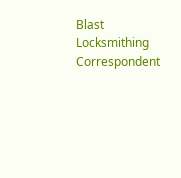Blast Locksmithing Correspondent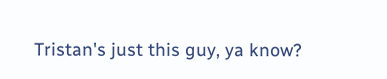Tristan's just this guy, ya know?